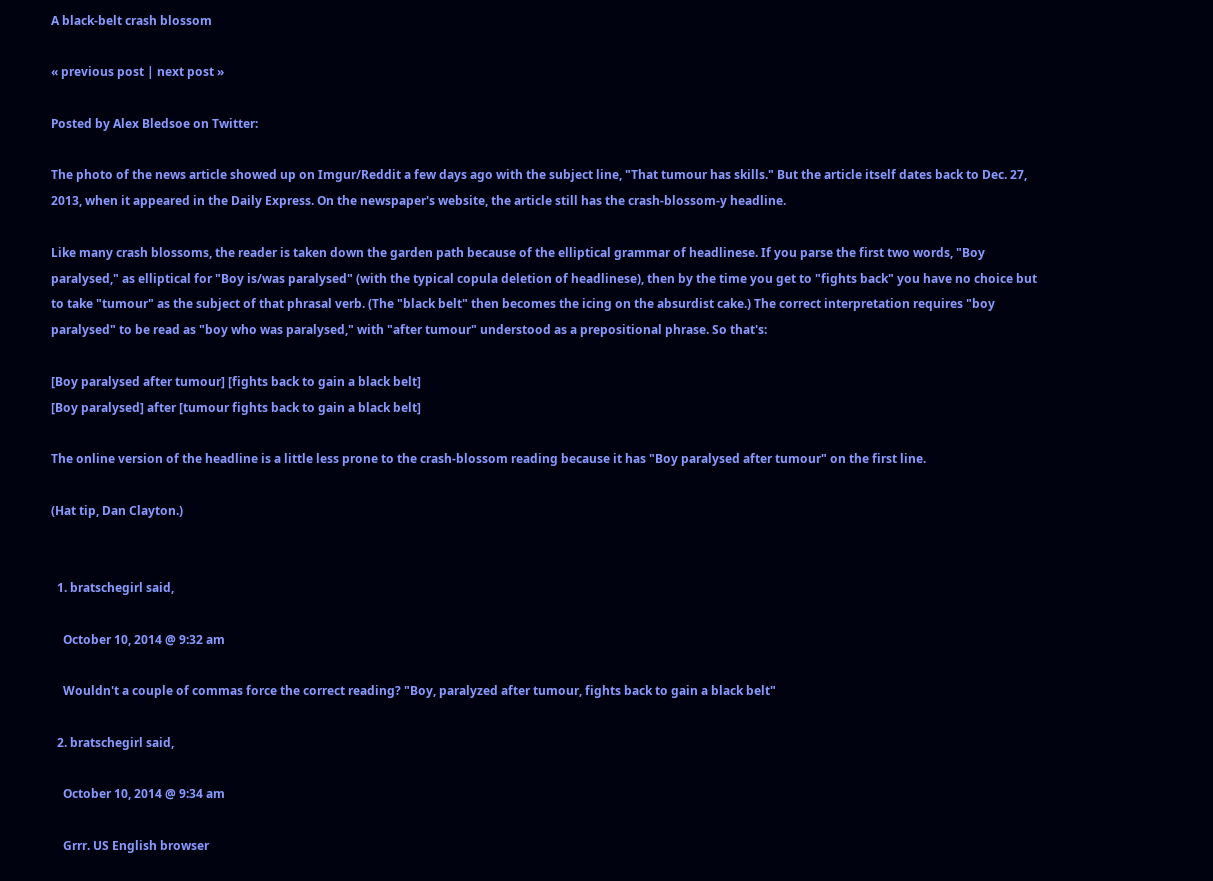A black-belt crash blossom

« previous post | next post »

Posted by Alex Bledsoe on Twitter:

The photo of the news article showed up on Imgur/Reddit a few days ago with the subject line, "That tumour has skills." But the article itself dates back to Dec. 27, 2013, when it appeared in the Daily Express. On the newspaper's website, the article still has the crash-blossom-y headline.

Like many crash blossoms, the reader is taken down the garden path because of the elliptical grammar of headlinese. If you parse the first two words, "Boy paralysed," as elliptical for "Boy is/was paralysed" (with the typical copula deletion of headlinese), then by the time you get to "fights back" you have no choice but to take "tumour" as the subject of that phrasal verb. (The "black belt" then becomes the icing on the absurdist cake.) The correct interpretation requires "boy paralysed" to be read as "boy who was paralysed," with "after tumour" understood as a prepositional phrase. So that's:

[Boy paralysed after tumour] [fights back to gain a black belt]
[Boy paralysed] after [tumour fights back to gain a black belt]

The online version of the headline is a little less prone to the crash-blossom reading because it has "Boy paralysed after tumour" on the first line.

(Hat tip, Dan Clayton.)


  1. bratschegirl said,

    October 10, 2014 @ 9:32 am

    Wouldn't a couple of commas force the correct reading? "Boy, paralyzed after tumour, fights back to gain a black belt"

  2. bratschegirl said,

    October 10, 2014 @ 9:34 am

    Grrr. US English browser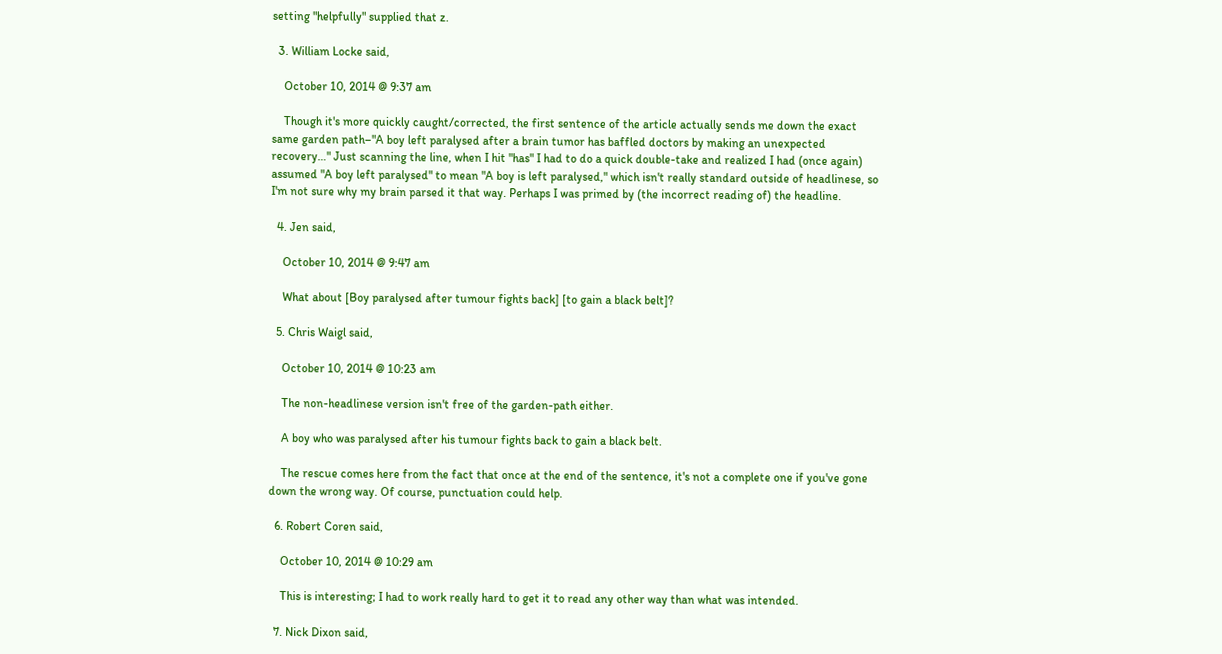setting "helpfully" supplied that z.

  3. William Locke said,

    October 10, 2014 @ 9:37 am

    Though it's more quickly caught/corrected, the first sentence of the article actually sends me down the exact same garden path–"A boy left paralysed after a brain tumor has baffled doctors by making an unexpected recovery…" Just scanning the line, when I hit "has" I had to do a quick double-take and realized I had (once again) assumed "A boy left paralysed" to mean "A boy is left paralysed," which isn't really standard outside of headlinese, so I'm not sure why my brain parsed it that way. Perhaps I was primed by (the incorrect reading of) the headline.

  4. Jen said,

    October 10, 2014 @ 9:47 am

    What about [Boy paralysed after tumour fights back] [to gain a black belt]?

  5. Chris Waigl said,

    October 10, 2014 @ 10:23 am

    The non-headlinese version isn't free of the garden-path either.

    A boy who was paralysed after his tumour fights back to gain a black belt.

    The rescue comes here from the fact that once at the end of the sentence, it's not a complete one if you've gone down the wrong way. Of course, punctuation could help.

  6. Robert Coren said,

    October 10, 2014 @ 10:29 am

    This is interesting; I had to work really hard to get it to read any other way than what was intended.

  7. Nick Dixon said,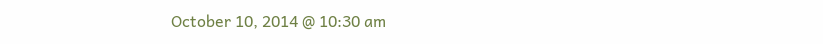October 10, 2014 @ 10:30 am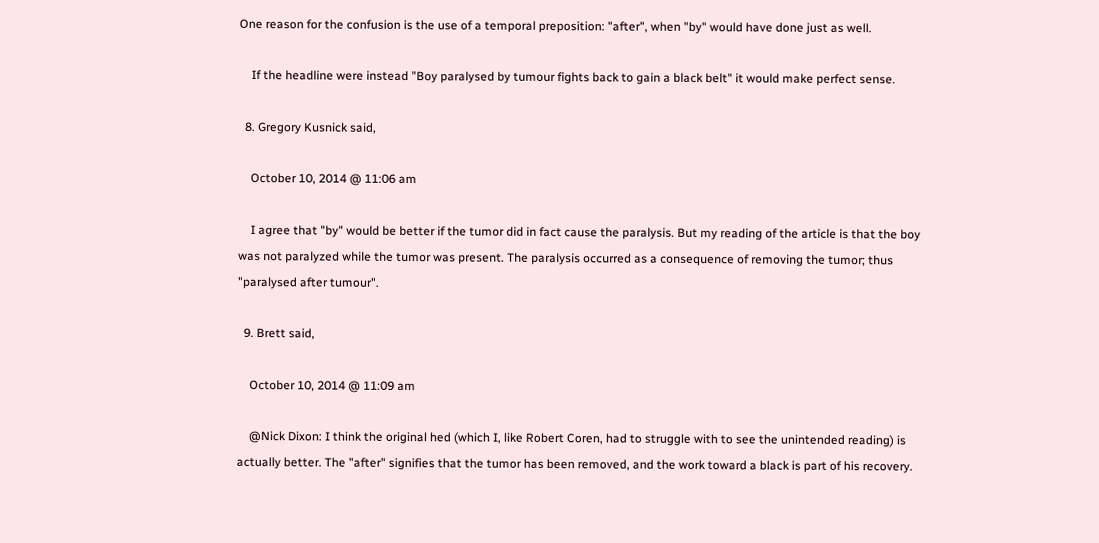One reason for the confusion is the use of a temporal preposition: "after", when "by" would have done just as well.

    If the headline were instead "Boy paralysed by tumour fights back to gain a black belt" it would make perfect sense.

  8. Gregory Kusnick said,

    October 10, 2014 @ 11:06 am

    I agree that "by" would be better if the tumor did in fact cause the paralysis. But my reading of the article is that the boy was not paralyzed while the tumor was present. The paralysis occurred as a consequence of removing the tumor; thus "paralysed after tumour".

  9. Brett said,

    October 10, 2014 @ 11:09 am

    @Nick Dixon: I think the original hed (which I, like Robert Coren, had to struggle with to see the unintended reading) is actually better. The "after" signifies that the tumor has been removed, and the work toward a black is part of his recovery.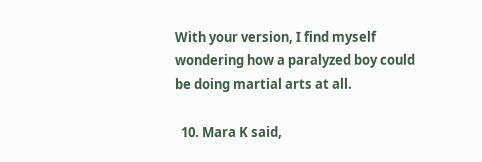With your version, I find myself wondering how a paralyzed boy could be doing martial arts at all.

  10. Mara K said,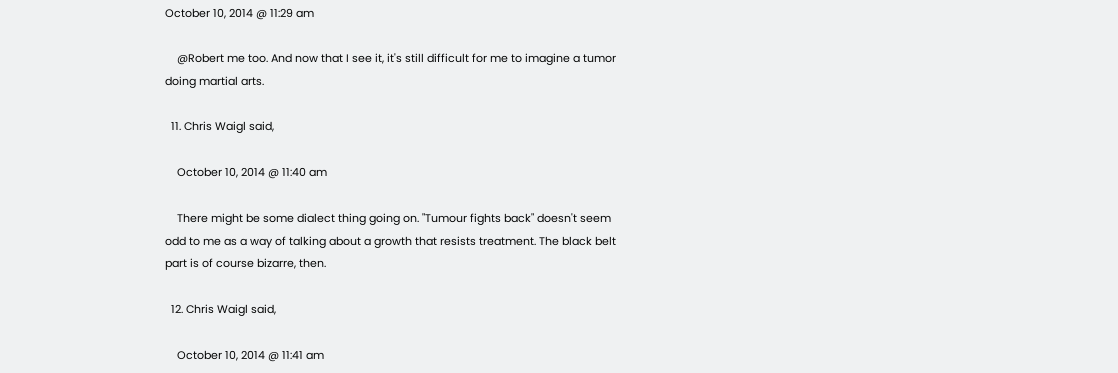October 10, 2014 @ 11:29 am

    @Robert me too. And now that I see it, it's still difficult for me to imagine a tumor doing martial arts.

  11. Chris Waigl said,

    October 10, 2014 @ 11:40 am

    There might be some dialect thing going on. "Tumour fights back" doesn't seem odd to me as a way of talking about a growth that resists treatment. The black belt part is of course bizarre, then.

  12. Chris Waigl said,

    October 10, 2014 @ 11:41 am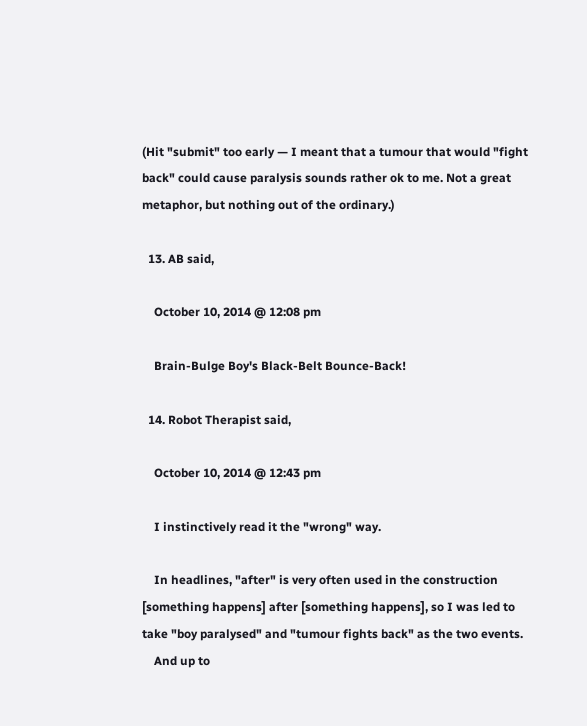(Hit "submit" too early — I meant that a tumour that would "fight back" could cause paralysis sounds rather ok to me. Not a great metaphor, but nothing out of the ordinary.)

  13. AB said,

    October 10, 2014 @ 12:08 pm

    Brain-Bulge Boy's Black-Belt Bounce-Back!

  14. Robot Therapist said,

    October 10, 2014 @ 12:43 pm

    I instinctively read it the "wrong" way.

    In headlines, "after" is very often used in the construction [something happens] after [something happens], so I was led to take "boy paralysed" and "tumour fights back" as the two events.
    And up to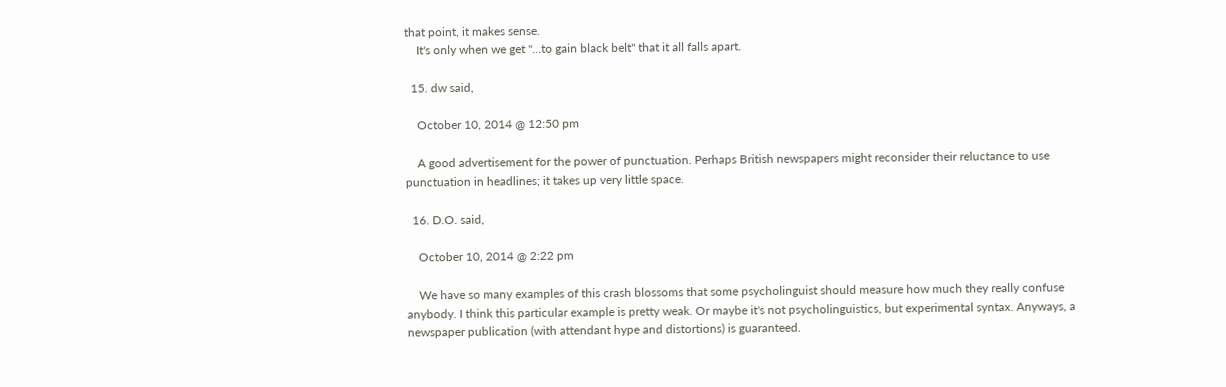that point, it makes sense.
    It's only when we get "…to gain black belt" that it all falls apart.

  15. dw said,

    October 10, 2014 @ 12:50 pm

    A good advertisement for the power of punctuation. Perhaps British newspapers might reconsider their reluctance to use punctuation in headlines; it takes up very little space.

  16. D.O. said,

    October 10, 2014 @ 2:22 pm

    We have so many examples of this crash blossoms that some psycholinguist should measure how much they really confuse anybody. I think this particular example is pretty weak. Or maybe it's not psycholinguistics, but experimental syntax. Anyways, a newspaper publication (with attendant hype and distortions) is guaranteed.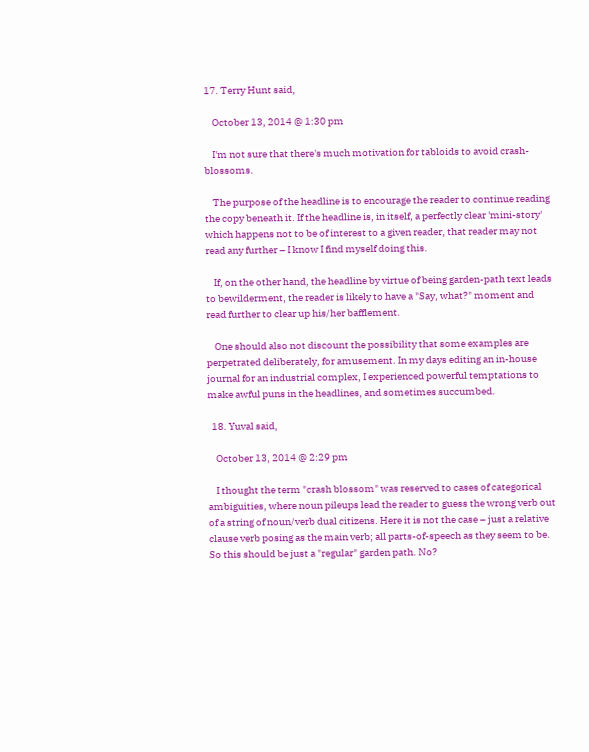17. Terry Hunt said,

    October 13, 2014 @ 1:30 pm

    I'm not sure that there's much motivation for tabloids to avoid crash-blossoms.

    The purpose of the headline is to encourage the reader to continue reading the copy beneath it. If the headline is, in itself, a perfectly clear 'mini-story' which happens not to be of interest to a given reader, that reader may not read any further – I know I find myself doing this.

    If, on the other hand, the headline by virtue of being garden-path text leads to bewilderment, the reader is likely to have a "Say, what?" moment and read further to clear up his/her bafflement.

    One should also not discount the possibility that some examples are perpetrated deliberately, for amusement. In my days editing an in-house journal for an industrial complex, I experienced powerful temptations to make awful puns in the headlines, and sometimes succumbed.

  18. Yuval said,

    October 13, 2014 @ 2:29 pm

    I thought the term "crash blossom" was reserved to cases of categorical ambiguities, where noun pileups lead the reader to guess the wrong verb out of a string of noun/verb dual citizens. Here it is not the case – just a relative clause verb posing as the main verb; all parts-of-speech as they seem to be. So this should be just a "regular" garden path. No?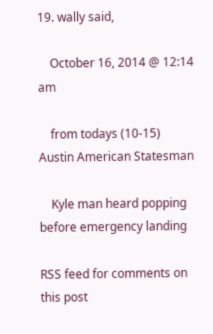19. wally said,

    October 16, 2014 @ 12:14 am

    from todays (10-15) Austin American Statesman

    Kyle man heard popping before emergency landing

RSS feed for comments on this post